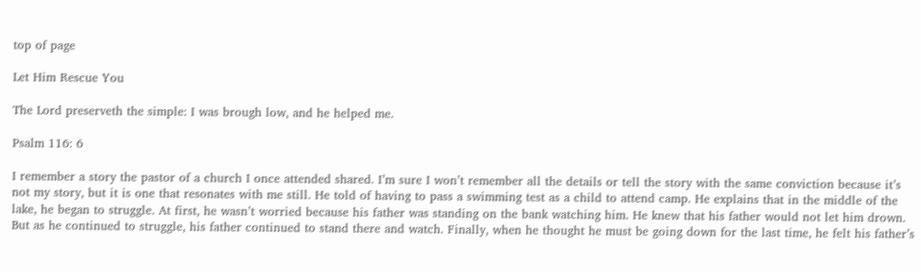top of page

Let Him Rescue You

The Lord preserveth the simple: I was brough low, and he helped me.

Psalm 116: 6

I remember a story the pastor of a church I once attended shared. I’m sure I won’t remember all the details or tell the story with the same conviction because it’s not my story, but it is one that resonates with me still. He told of having to pass a swimming test as a child to attend camp. He explains that in the middle of the lake, he began to struggle. At first, he wasn’t worried because his father was standing on the bank watching him. He knew that his father would not let him drown. But as he continued to struggle, his father continued to stand there and watch. Finally, when he thought he must be going down for the last time, he felt his father’s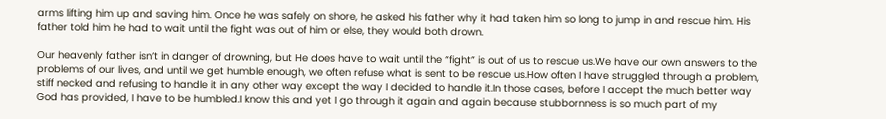arms lifting him up and saving him. Once he was safely on shore, he asked his father why it had taken him so long to jump in and rescue him. His father told him he had to wait until the fight was out of him or else, they would both drown.

Our heavenly father isn’t in danger of drowning, but He does have to wait until the “fight” is out of us to rescue us.We have our own answers to the problems of our lives, and until we get humble enough, we often refuse what is sent to be rescue us.How often I have struggled through a problem, stiff necked and refusing to handle it in any other way except the way I decided to handle it.In those cases, before I accept the much better way God has provided, I have to be humbled.I know this and yet I go through it again and again because stubbornness is so much part of my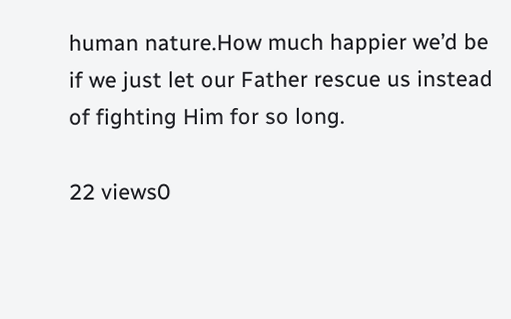human nature.How much happier we’d be if we just let our Father rescue us instead of fighting Him for so long.

22 views0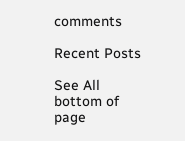comments

Recent Posts

See All
bottom of page